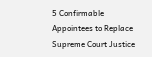5 Confirmable Appointees to Replace Supreme Court Justice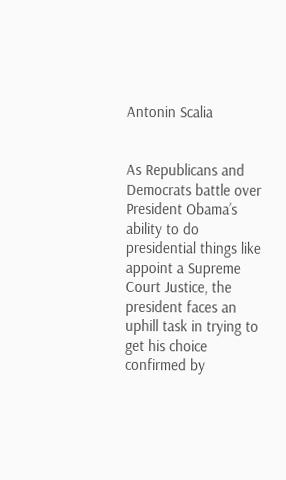Antonin Scalia


As Republicans and Democrats battle over President Obama’s ability to do presidential things like appoint a Supreme Court Justice, the president faces an uphill task in trying to get his choice confirmed by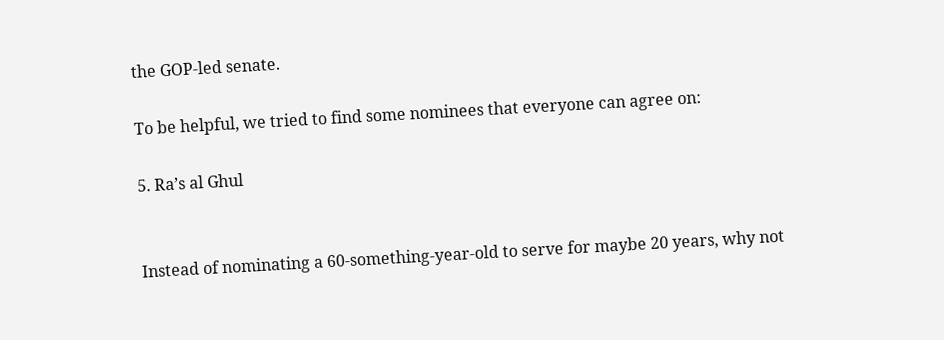the GOP-led senate.

To be helpful, we tried to find some nominees that everyone can agree on:

5. Ra’s al Ghul


Instead of nominating a 60-something-year-old to serve for maybe 20 years, why not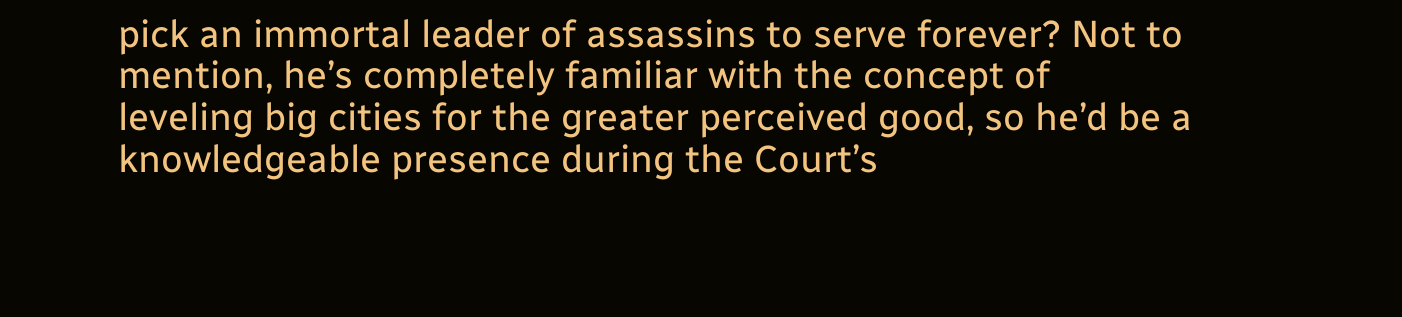pick an immortal leader of assassins to serve forever? Not to mention, he’s completely familiar with the concept of leveling big cities for the greater perceived good, so he’d be a knowledgeable presence during the Court’s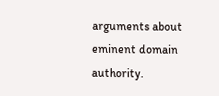arguments about eminent domain authority.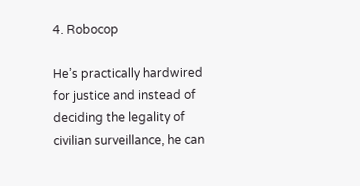4. Robocop

He’s practically hardwired for justice and instead of deciding the legality of civilian surveillance, he can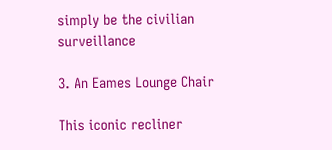simply be the civilian surveillance

3. An Eames Lounge Chair

This iconic recliner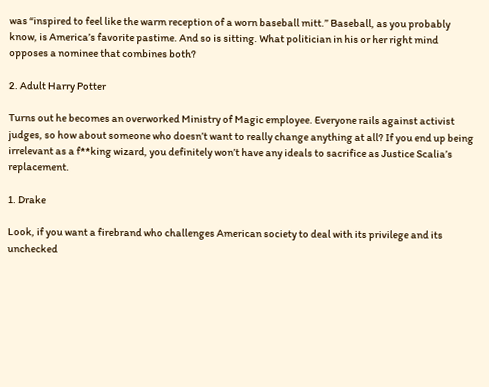was “inspired to feel like the warm reception of a worn baseball mitt.” Baseball, as you probably know, is America’s favorite pastime. And so is sitting. What politician in his or her right mind opposes a nominee that combines both?

2. Adult Harry Potter

Turns out he becomes an overworked Ministry of Magic employee. Everyone rails against activist judges, so how about someone who doesn’t want to really change anything at all? If you end up being irrelevant as a f**king wizard, you definitely won’t have any ideals to sacrifice as Justice Scalia’s replacement.

1. Drake

Look, if you want a firebrand who challenges American society to deal with its privilege and its unchecked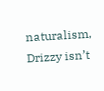naturalism, Drizzy isn’t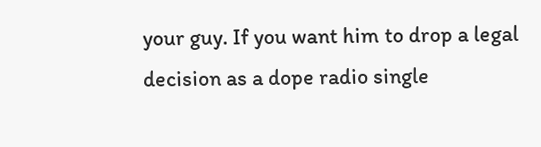your guy. If you want him to drop a legal decision as a dope radio single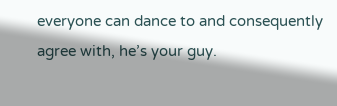everyone can dance to and consequently agree with, he’s your guy.